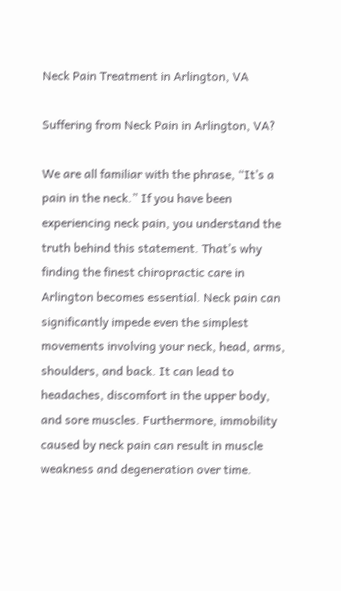Neck Pain Treatment in Arlington, VA

Suffering from Neck Pain in Arlington, VA?

We are all familiar with the phrase, “It’s a pain in the neck.” If you have been experiencing neck pain, you understand the truth behind this statement. That’s why finding the finest chiropractic care in Arlington becomes essential. Neck pain can significantly impede even the simplest movements involving your neck, head, arms, shoulders, and back. It can lead to headaches, discomfort in the upper body, and sore muscles. Furthermore, immobility caused by neck pain can result in muscle weakness and degeneration over time.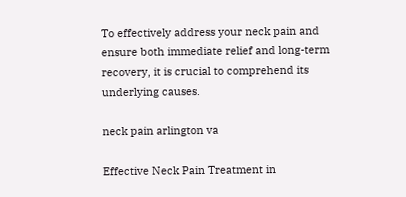To effectively address your neck pain and ensure both immediate relief and long-term recovery, it is crucial to comprehend its underlying causes.

neck pain arlington va

Effective Neck Pain Treatment in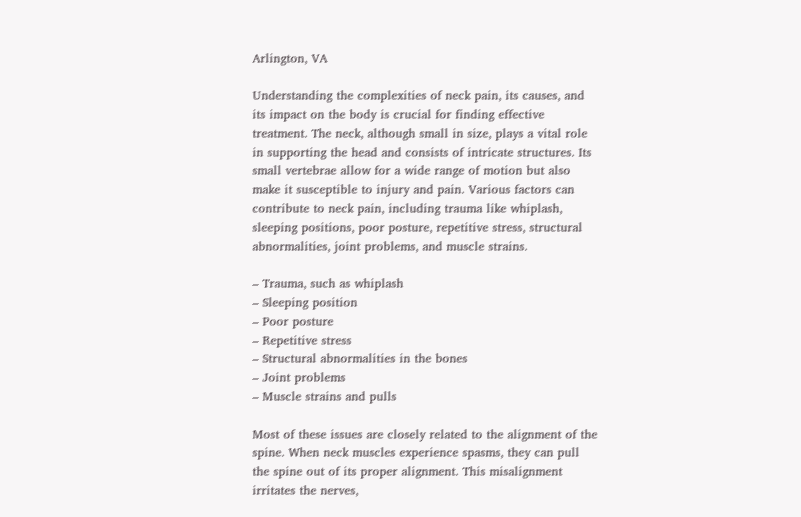Arlington, VA

Understanding the complexities of neck pain, its causes, and its impact on the body is crucial for finding effective treatment. The neck, although small in size, plays a vital role in supporting the head and consists of intricate structures. Its small vertebrae allow for a wide range of motion but also make it susceptible to injury and pain. Various factors can contribute to neck pain, including trauma like whiplash, sleeping positions, poor posture, repetitive stress, structural abnormalities, joint problems, and muscle strains.

– Trauma, such as whiplash
– Sleeping position
– Poor posture
– Repetitive stress
– Structural abnormalities in the bones
– Joint problems
– Muscle strains and pulls

Most of these issues are closely related to the alignment of the spine. When neck muscles experience spasms, they can pull the spine out of its proper alignment. This misalignment irritates the nerves,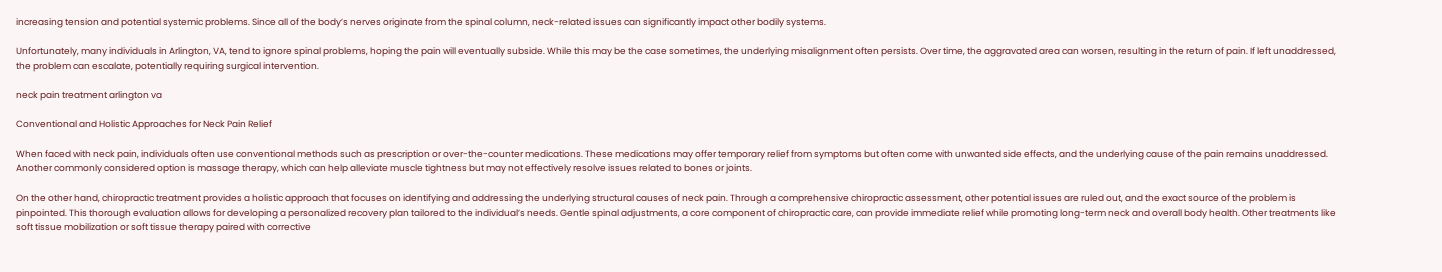increasing tension and potential systemic problems. Since all of the body’s nerves originate from the spinal column, neck-related issues can significantly impact other bodily systems.

Unfortunately, many individuals in Arlington, VA, tend to ignore spinal problems, hoping the pain will eventually subside. While this may be the case sometimes, the underlying misalignment often persists. Over time, the aggravated area can worsen, resulting in the return of pain. If left unaddressed, the problem can escalate, potentially requiring surgical intervention.

neck pain treatment arlington va

Conventional and Holistic Approaches for Neck Pain Relief

When faced with neck pain, individuals often use conventional methods such as prescription or over-the-counter medications. These medications may offer temporary relief from symptoms but often come with unwanted side effects, and the underlying cause of the pain remains unaddressed. Another commonly considered option is massage therapy, which can help alleviate muscle tightness but may not effectively resolve issues related to bones or joints.

On the other hand, chiropractic treatment provides a holistic approach that focuses on identifying and addressing the underlying structural causes of neck pain. Through a comprehensive chiropractic assessment, other potential issues are ruled out, and the exact source of the problem is pinpointed. This thorough evaluation allows for developing a personalized recovery plan tailored to the individual’s needs. Gentle spinal adjustments, a core component of chiropractic care, can provide immediate relief while promoting long-term neck and overall body health. Other treatments like soft tissue mobilization or soft tissue therapy paired with corrective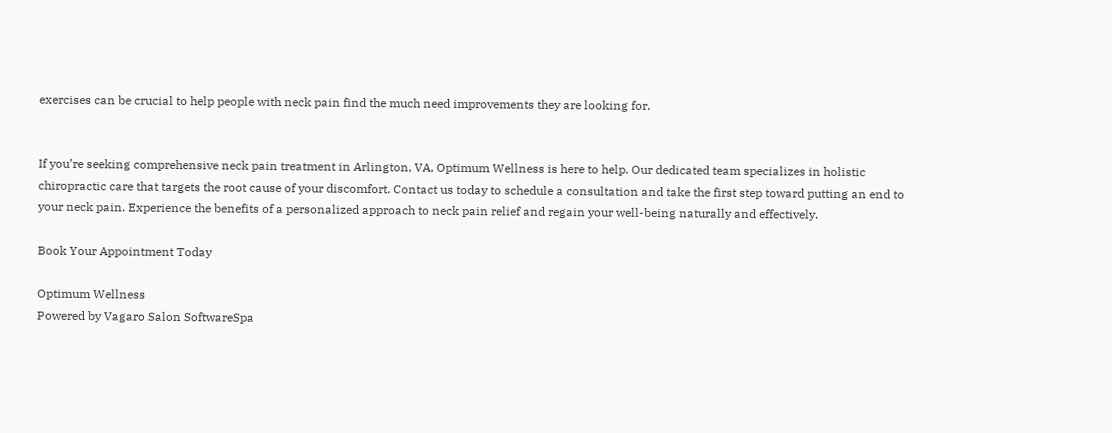exercises can be crucial to help people with neck pain find the much need improvements they are looking for.


If you’re seeking comprehensive neck pain treatment in Arlington, VA, Optimum Wellness is here to help. Our dedicated team specializes in holistic chiropractic care that targets the root cause of your discomfort. Contact us today to schedule a consultation and take the first step toward putting an end to your neck pain. Experience the benefits of a personalized approach to neck pain relief and regain your well-being naturally and effectively.

Book Your Appointment Today

Optimum Wellness
Powered by Vagaro Salon SoftwareSpa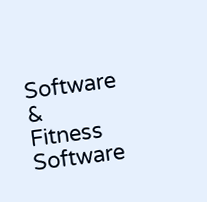Software & Fitness Software